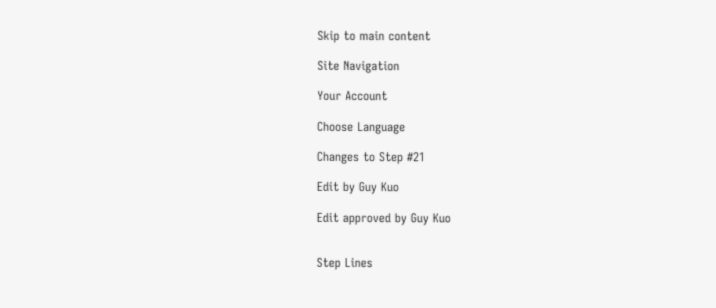Skip to main content

Site Navigation

Your Account

Choose Language

Changes to Step #21

Edit by Guy Kuo

Edit approved by Guy Kuo


Step Lines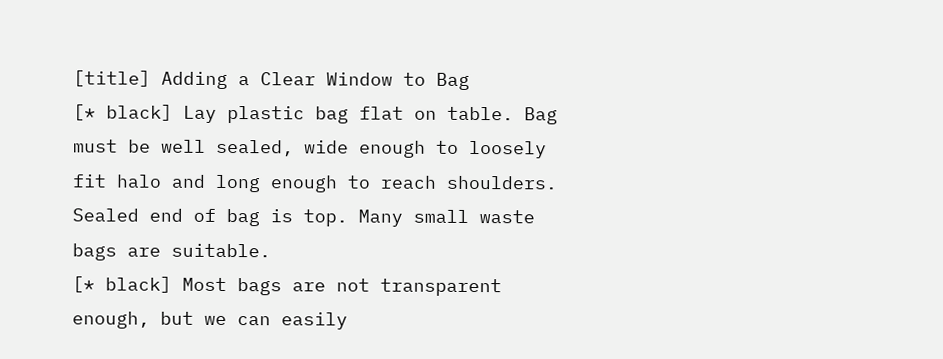[title] Adding a Clear Window to Bag
[* black] Lay plastic bag flat on table. Bag must be well sealed, wide enough to loosely fit halo and long enough to reach shoulders. Sealed end of bag is top. Many small waste bags are suitable.
[* black] Most bags are not transparent enough, but we can easily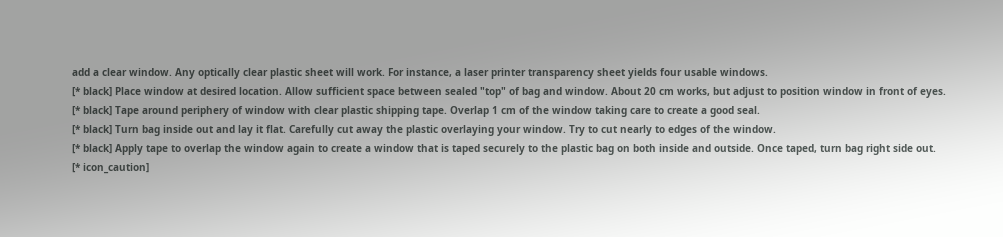add a clear window. Any optically clear plastic sheet will work. For instance, a laser printer transparency sheet yields four usable windows.
[* black] Place window at desired location. Allow sufficient space between sealed "top" of bag and window. About 20 cm works, but adjust to position window in front of eyes.
[* black] Tape around periphery of window with clear plastic shipping tape. Overlap 1 cm of the window taking care to create a good seal.
[* black] Turn bag inside out and lay it flat. Carefully cut away the plastic overlaying your window. Try to cut nearly to edges of the window.
[* black] Apply tape to overlap the window again to create a window that is taped securely to the plastic bag on both inside and outside. Once taped, turn bag right side out.
[* icon_caution]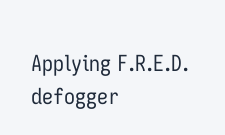Applying F.R.E.D. defogger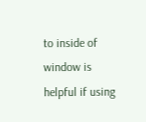to inside of window is helpful if using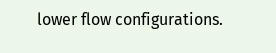lower flow configurations.